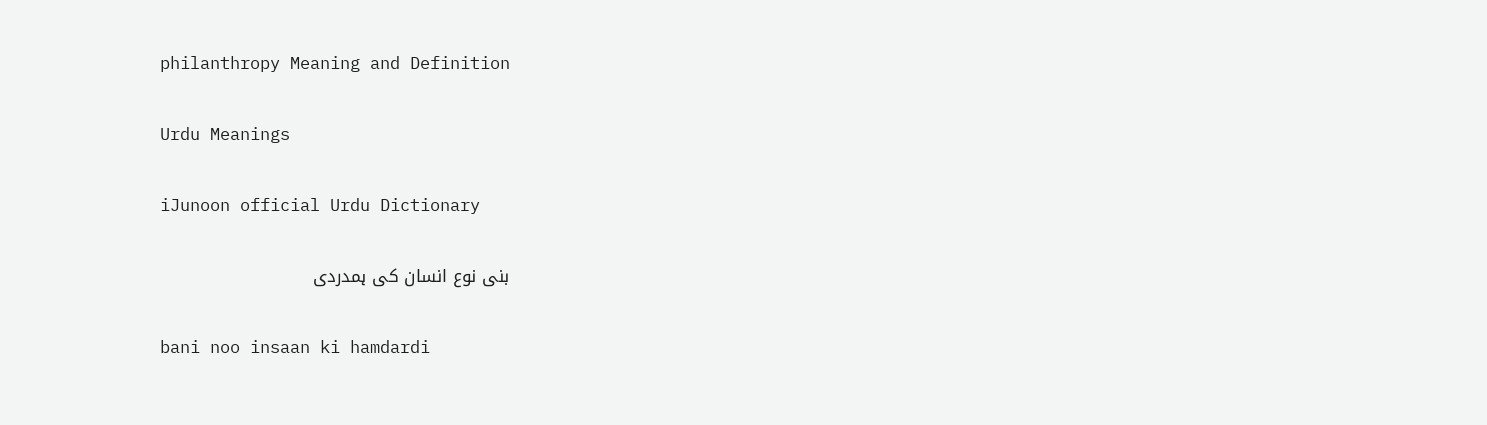philanthropy Meaning and Definition

Urdu Meanings

iJunoon official Urdu Dictionary

بنی نوع انسان کی ہمدردی

bani noo insaan ki hamdardi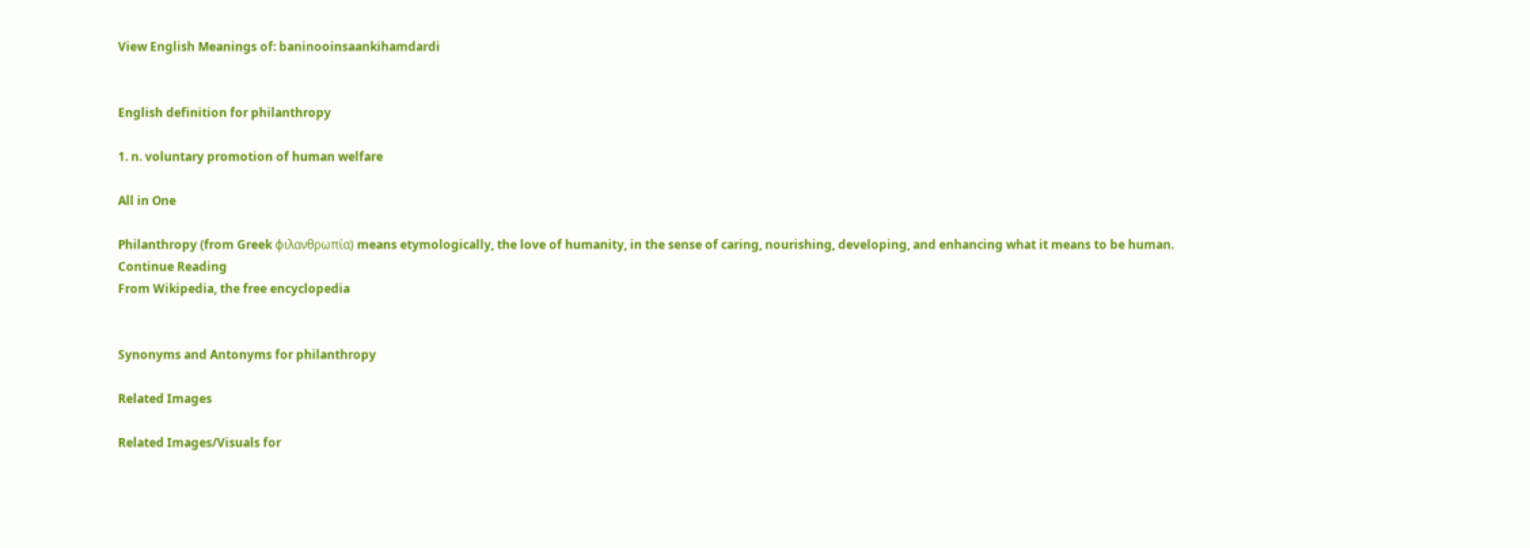View English Meanings of: baninooinsaankihamdardi


English definition for philanthropy

1. n. voluntary promotion of human welfare

All in One

Philanthropy (from Greek φιλανθρωπία) means etymologically, the love of humanity, in the sense of caring, nourishing, developing, and enhancing what it means to be human.
Continue Reading
From Wikipedia, the free encyclopedia


Synonyms and Antonyms for philanthropy

Related Images

Related Images/Visuals for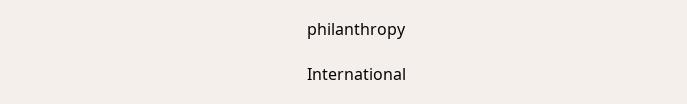philanthropy

International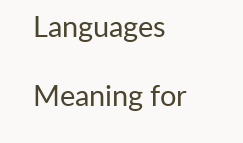Languages

Meaning for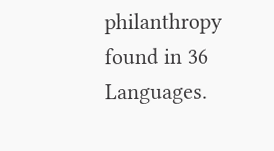philanthropy found in 36 Languages.